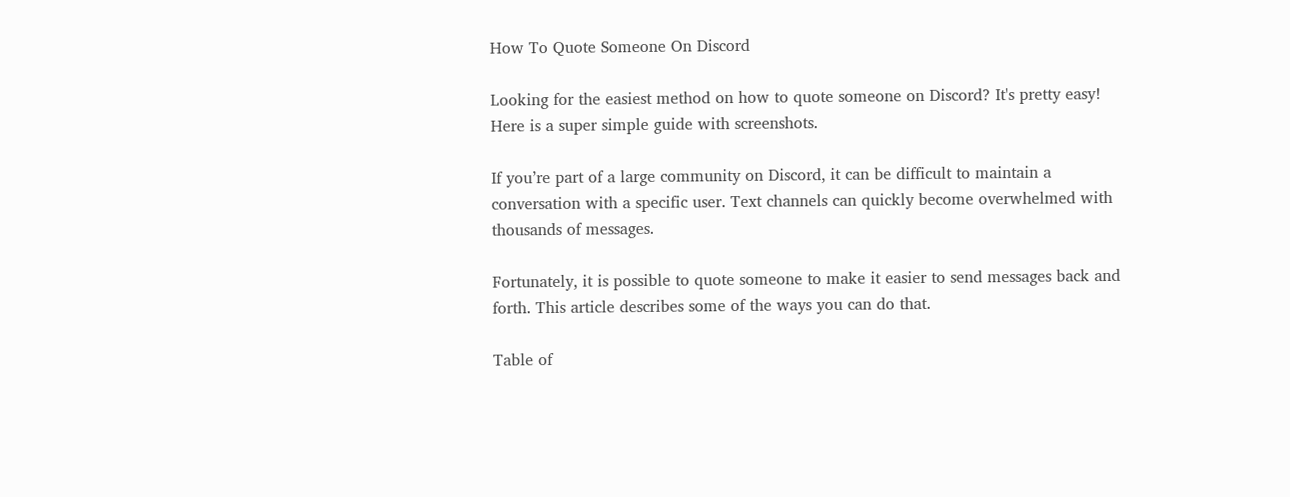How To Quote Someone On Discord

Looking for the easiest method on how to quote someone on Discord? It's pretty easy! Here is a super simple guide with screenshots.

If you’re part of a large community on Discord, it can be difficult to maintain a conversation with a specific user. Text channels can quickly become overwhelmed with thousands of messages.

Fortunately, it is possible to quote someone to make it easier to send messages back and forth. This article describes some of the ways you can do that.

Table of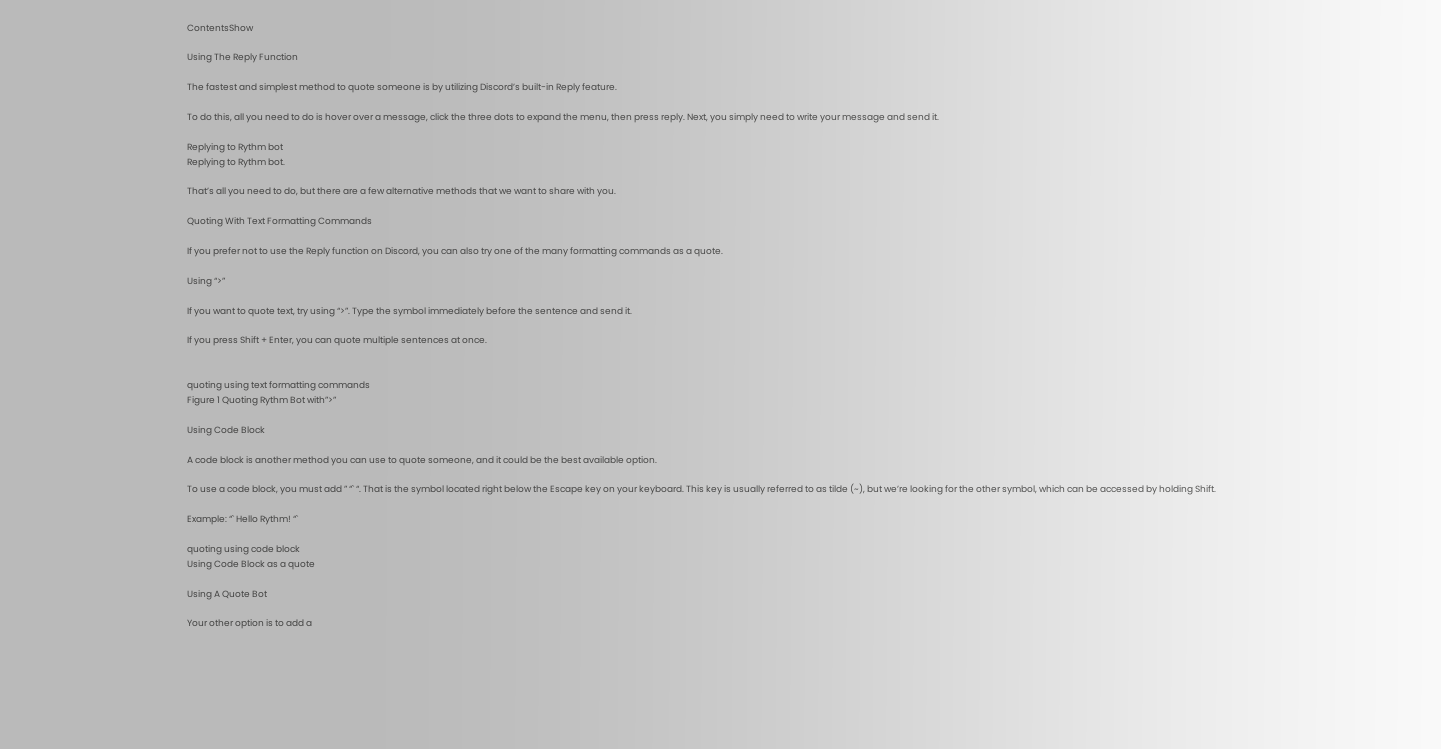ContentsShow

Using The Reply Function

The fastest and simplest method to quote someone is by utilizing Discord’s built-in Reply feature.

To do this, all you need to do is hover over a message, click the three dots to expand the menu, then press reply. Next, you simply need to write your message and send it.

Replying to Rythm bot
Replying to Rythm bot.

That’s all you need to do, but there are a few alternative methods that we want to share with you.

Quoting With Text Formatting Commands

If you prefer not to use the Reply function on Discord, you can also try one of the many formatting commands as a quote.

Using “>”

If you want to quote text, try using “>”. Type the symbol immediately before the sentence and send it.

If you press Shift + Enter, you can quote multiple sentences at once.


quoting using text formatting commands
Figure 1 Quoting Rythm Bot with”>”

Using Code Block

A code block is another method you can use to quote someone, and it could be the best available option.

To use a code block, you must add ” “` “. That is the symbol located right below the Escape key on your keyboard. This key is usually referred to as tilde (~), but we’re looking for the other symbol, which can be accessed by holding Shift.

Example: “` Hello Rythm! “`

quoting using code block
Using Code Block as a quote

Using A Quote Bot

Your other option is to add a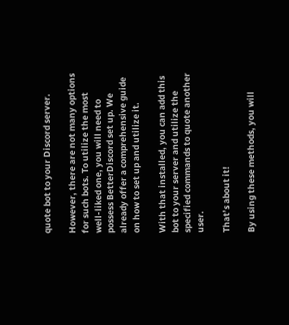quote bot to your Discord server.

However, there are not many options for such bots. To utilize the most well-liked one, you will need to possess BetterDiscord set up. We already offer a comprehensive guide on how to set up and utilize it.

With that installed, you can add this bot to your server and utilize the specified commands to quote another user.

That’s about it!

By using these methods, you will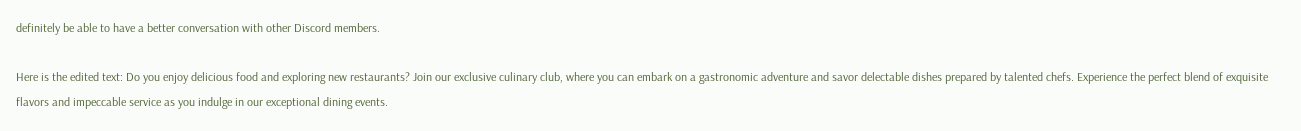definitely be able to have a better conversation with other Discord members.

Here is the edited text: Do you enjoy delicious food and exploring new restaurants? Join our exclusive culinary club, where you can embark on a gastronomic adventure and savor delectable dishes prepared by talented chefs. Experience the perfect blend of exquisite flavors and impeccable service as you indulge in our exceptional dining events.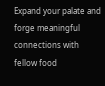Expand your palate and forge meaningful connections with fellow food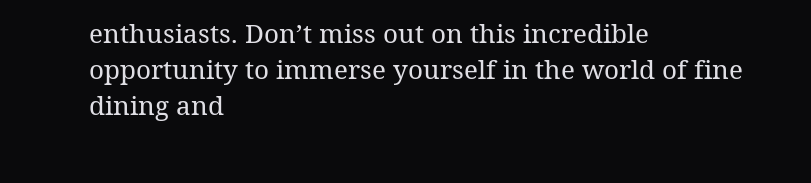enthusiasts. Don’t miss out on this incredible opportunity to immerse yourself in the world of fine dining and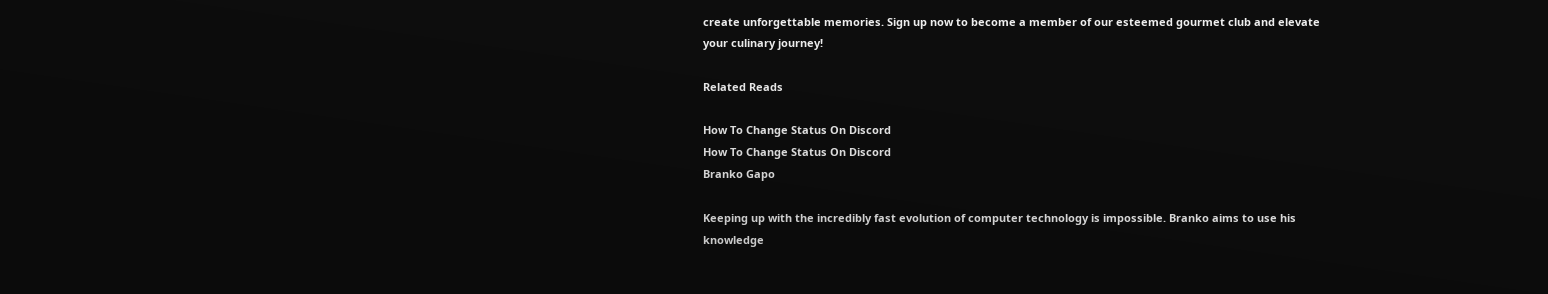create unforgettable memories. Sign up now to become a member of our esteemed gourmet club and elevate your culinary journey!

Related Reads

How To Change Status On Discord
How To Change Status On Discord
Branko Gapo

Keeping up with the incredibly fast evolution of computer technology is impossible. Branko aims to use his knowledge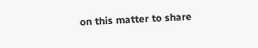on this matter to share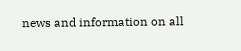news and information on all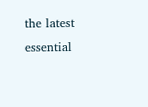the latest essential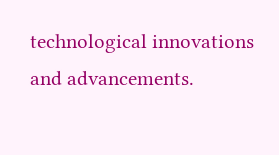technological innovations and advancements.